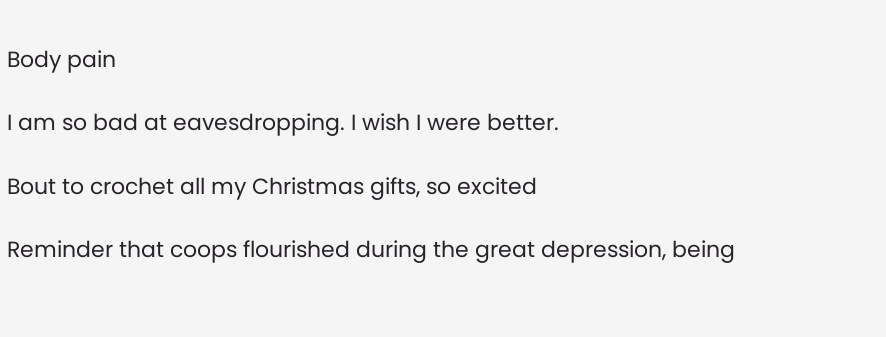Body pain

I am so bad at eavesdropping. I wish I were better.

Bout to crochet all my Christmas gifts, so excited

Reminder that coops flourished during the great depression, being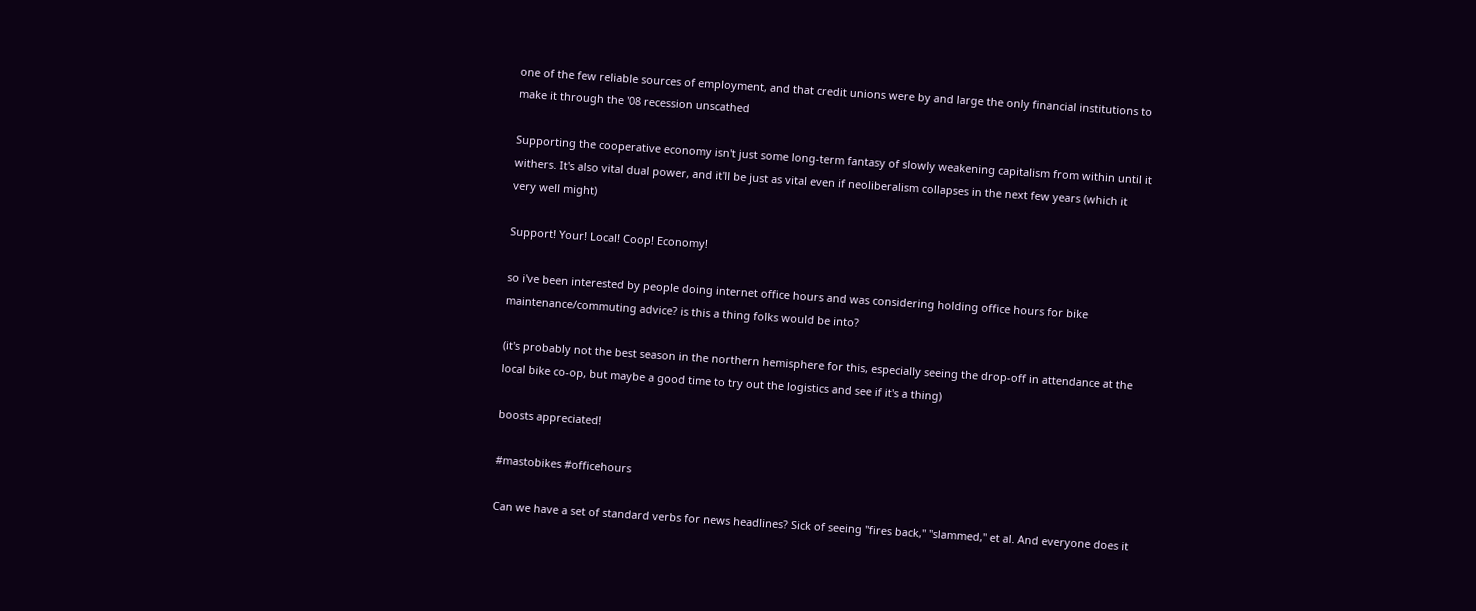one of the few reliable sources of employment, and that credit unions were by and large the only financial institutions to make it through the '08 recession unscathed

Supporting the cooperative economy isn't just some long-term fantasy of slowly weakening capitalism from within until it withers. It's also vital dual power, and it'll be just as vital even if neoliberalism collapses in the next few years (which it very well might)

Support! Your! Local! Coop! Economy!

so i've been interested by people doing internet office hours and was considering holding office hours for bike maintenance/commuting advice? is this a thing folks would be into?

(it's probably not the best season in the northern hemisphere for this, especially seeing the drop-off in attendance at the local bike co-op, but maybe a good time to try out the logistics and see if it's a thing)

boosts appreciated!

#mastobikes #officehours

Can we have a set of standard verbs for news headlines? Sick of seeing "fires back," "slammed," et al. And everyone does it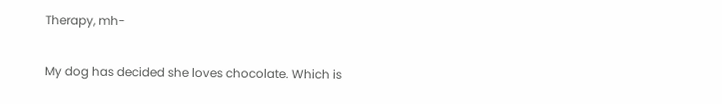Therapy, mh-

My dog has decided she loves chocolate. Which is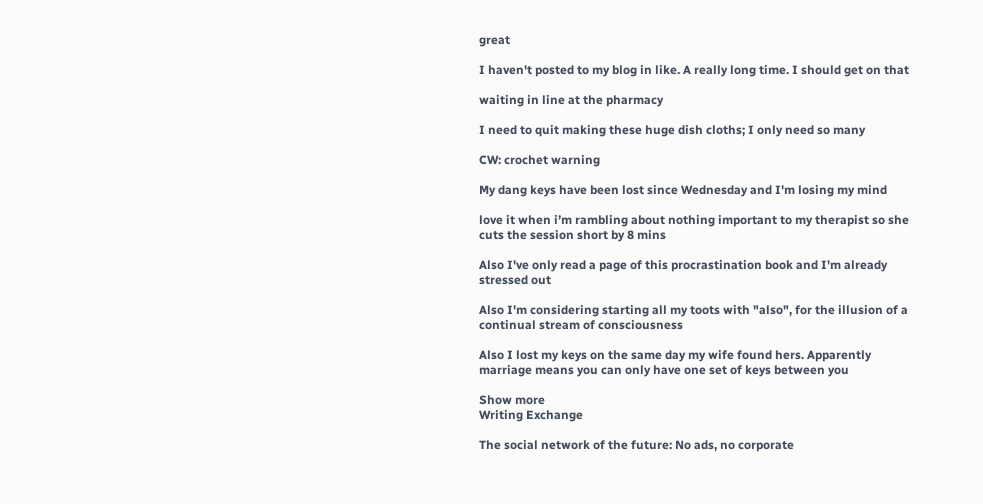great

I haven't posted to my blog in like. A really long time. I should get on that

waiting in line at the pharmacy

I need to quit making these huge dish cloths; I only need so many

CW: crochet warning

My dang keys have been lost since Wednesday and I'm losing my mind

love it when i’m rambling about nothing important to my therapist so she cuts the session short by 8 mins

Also I've only read a page of this procrastination book and I'm already stressed out

Also I'm considering starting all my toots with "also", for the illusion of a continual stream of consciousness

Also I lost my keys on the same day my wife found hers. Apparently marriage means you can only have one set of keys between you

Show more
Writing Exchange

The social network of the future: No ads, no corporate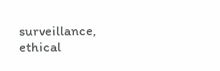surveillance, ethical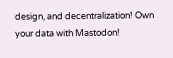design, and decentralization! Own your data with Mastodon!